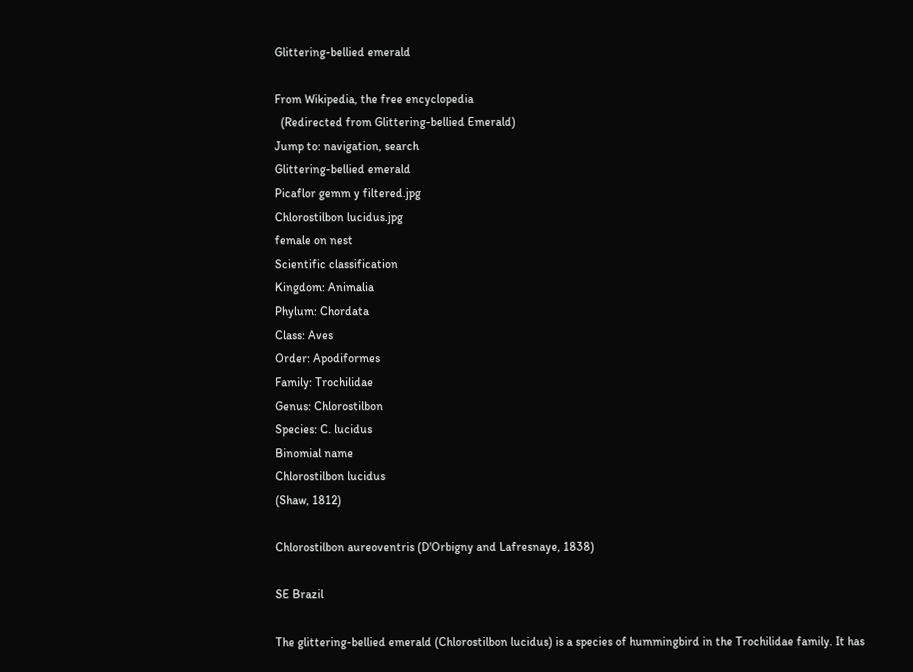Glittering-bellied emerald

From Wikipedia, the free encyclopedia
  (Redirected from Glittering-bellied Emerald)
Jump to: navigation, search
Glittering-bellied emerald
Picaflor gemm y filtered.jpg
Chlorostilbon lucidus.jpg
female on nest
Scientific classification
Kingdom: Animalia
Phylum: Chordata
Class: Aves
Order: Apodiformes
Family: Trochilidae
Genus: Chlorostilbon
Species: C. lucidus
Binomial name
Chlorostilbon lucidus
(Shaw, 1812)

Chlorostilbon aureoventris (D'Orbigny and Lafresnaye, 1838)

SE Brazil

The glittering-bellied emerald (Chlorostilbon lucidus) is a species of hummingbird in the Trochilidae family. It has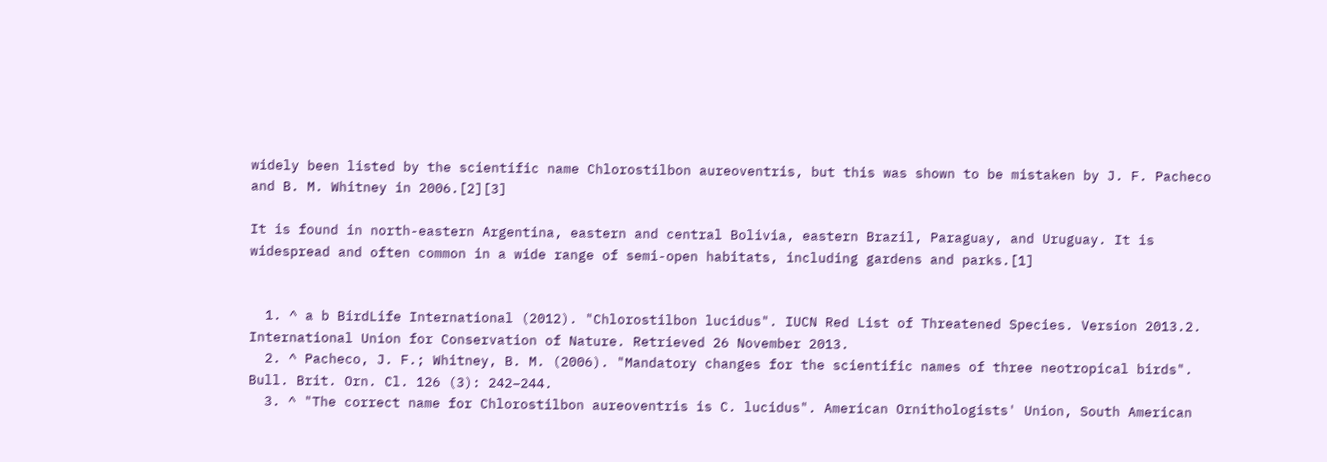widely been listed by the scientific name Chlorostilbon aureoventris, but this was shown to be mistaken by J. F. Pacheco and B. M. Whitney in 2006.[2][3]

It is found in north-eastern Argentina, eastern and central Bolivia, eastern Brazil, Paraguay, and Uruguay. It is widespread and often common in a wide range of semi-open habitats, including gardens and parks.[1]


  1. ^ a b BirdLife International (2012). "Chlorostilbon lucidus". IUCN Red List of Threatened Species. Version 2013.2. International Union for Conservation of Nature. Retrieved 26 November 2013.
  2. ^ Pacheco, J. F.; Whitney, B. M. (2006). "Mandatory changes for the scientific names of three neotropical birds". Bull. Brit. Orn. Cl. 126 (3): 242–244.
  3. ^ "The correct name for Chlorostilbon aureoventris is C. lucidus". American Ornithologists' Union, South American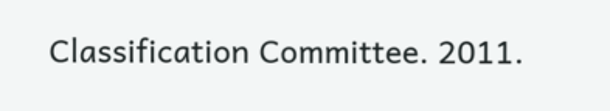Classification Committee. 2011.